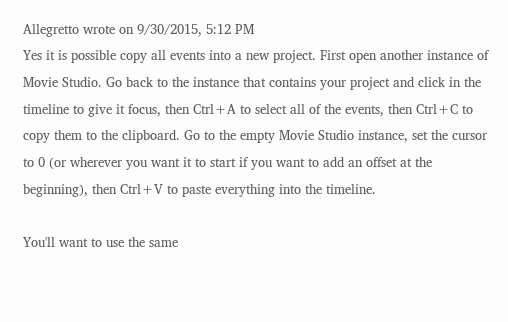Allegretto wrote on 9/30/2015, 5:12 PM
Yes it is possible copy all events into a new project. First open another instance of Movie Studio. Go back to the instance that contains your project and click in the timeline to give it focus, then Ctrl+A to select all of the events, then Ctrl+C to copy them to the clipboard. Go to the empty Movie Studio instance, set the cursor to 0 (or wherever you want it to start if you want to add an offset at the beginning), then Ctrl+V to paste everything into the timeline.

You'll want to use the same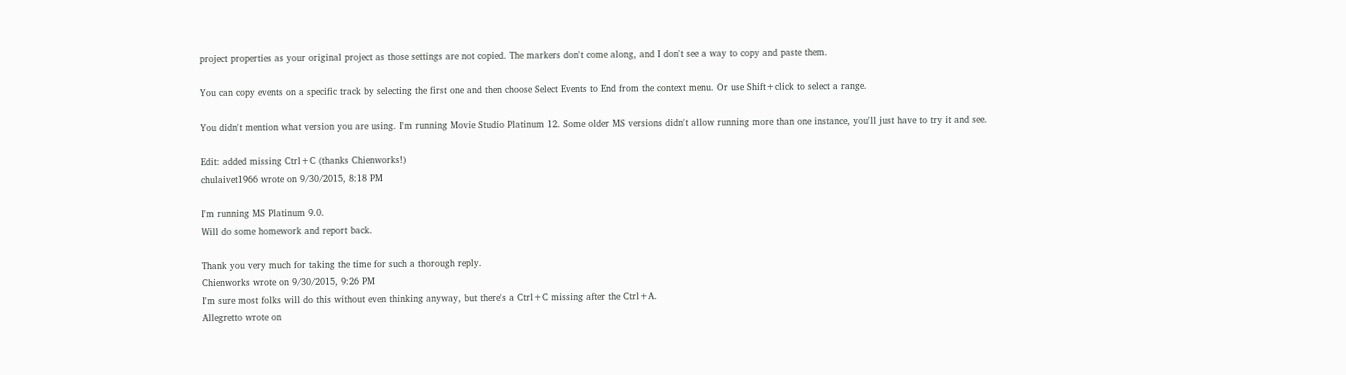project properties as your original project as those settings are not copied. The markers don't come along, and I don't see a way to copy and paste them.

You can copy events on a specific track by selecting the first one and then choose Select Events to End from the context menu. Or use Shift+click to select a range.

You didn't mention what version you are using. I'm running Movie Studio Platinum 12. Some older MS versions didn't allow running more than one instance, you'll just have to try it and see.

Edit: added missing Ctrl+C (thanks Chienworks!)
chulaivet1966 wrote on 9/30/2015, 8:18 PM

I'm running MS Platinum 9.0.
Will do some homework and report back.

Thank you very much for taking the time for such a thorough reply.
Chienworks wrote on 9/30/2015, 9:26 PM
I'm sure most folks will do this without even thinking anyway, but there's a Ctrl+C missing after the Ctrl+A.
Allegretto wrote on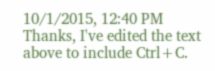10/1/2015, 12:40 PM
Thanks, I've edited the text above to include Ctrl+C.